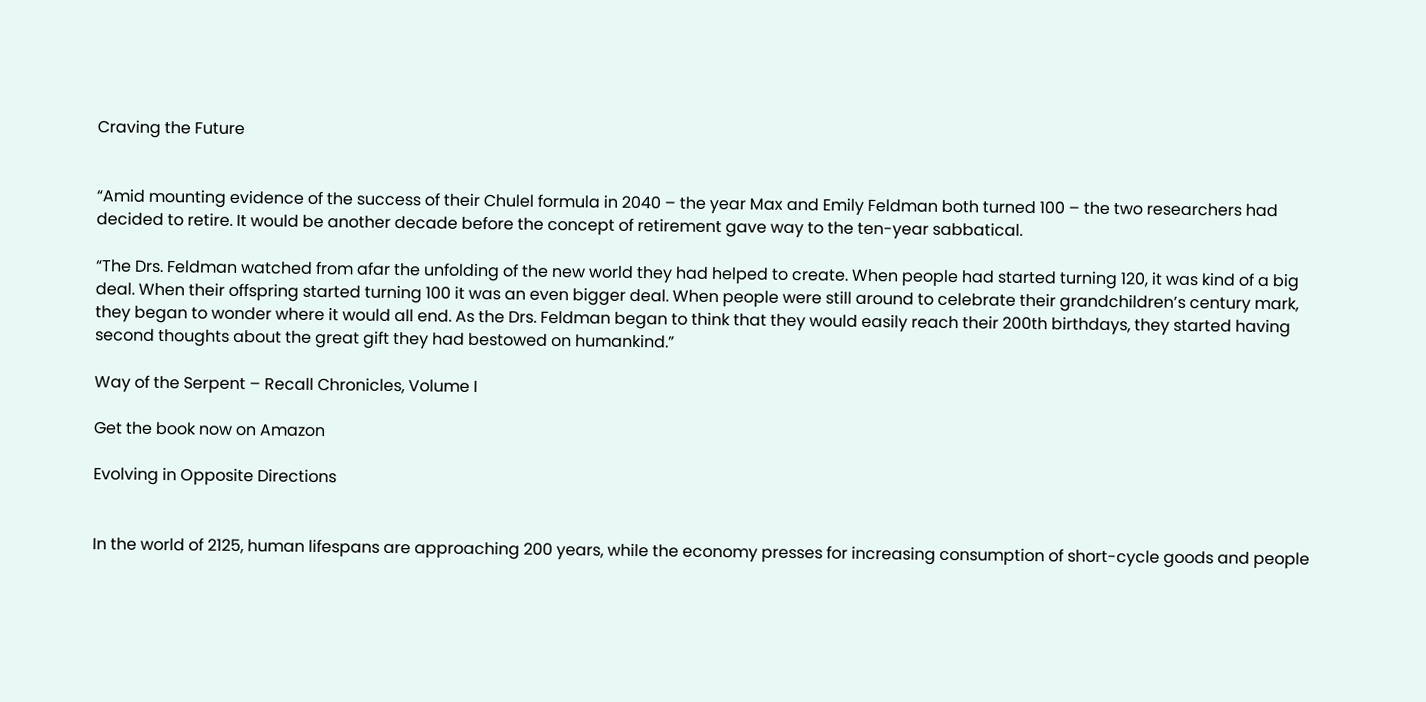Craving the Future


“Amid mounting evidence of the success of their Chulel formula in 2040 – the year Max and Emily Feldman both turned 100 – the two researchers had decided to retire. It would be another decade before the concept of retirement gave way to the ten-year sabbatical.

“The Drs. Feldman watched from afar the unfolding of the new world they had helped to create. When people had started turning 120, it was kind of a big deal. When their offspring started turning 100 it was an even bigger deal. When people were still around to celebrate their grandchildren’s century mark, they began to wonder where it would all end. As the Drs. Feldman began to think that they would easily reach their 200th birthdays, they started having second thoughts about the great gift they had bestowed on humankind.”

Way of the Serpent – Recall Chronicles, Volume I

Get the book now on Amazon

Evolving in Opposite Directions


In the world of 2125, human lifespans are approaching 200 years, while the economy presses for increasing consumption of short-cycle goods and people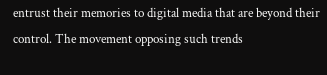entrust their memories to digital media that are beyond their control. The movement opposing such trends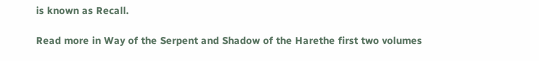is known as Recall.

Read more in Way of the Serpent and Shadow of the Harethe first two volumes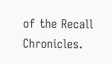of the Recall Chronicles.